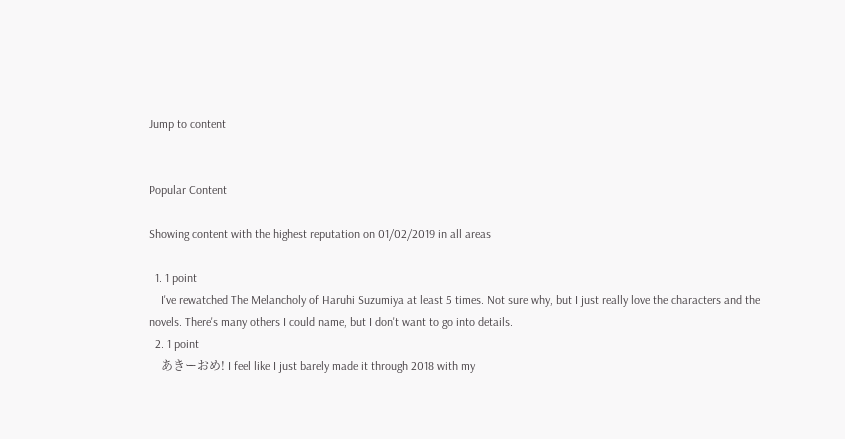Jump to content


Popular Content

Showing content with the highest reputation on 01/02/2019 in all areas

  1. 1 point
    I've rewatched The Melancholy of Haruhi Suzumiya at least 5 times. Not sure why, but I just really love the characters and the novels. There's many others I could name, but I don't want to go into details.
  2. 1 point
    あきーおめ! I feel like I just barely made it through 2018 with my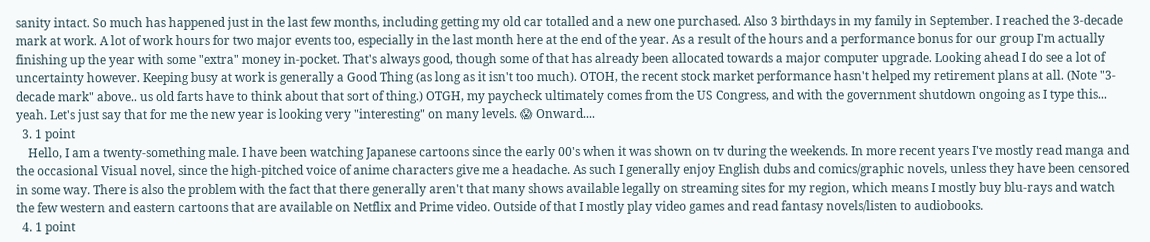sanity intact. So much has happened just in the last few months, including getting my old car totalled and a new one purchased. Also 3 birthdays in my family in September. I reached the 3-decade mark at work. A lot of work hours for two major events too, especially in the last month here at the end of the year. As a result of the hours and a performance bonus for our group I'm actually finishing up the year with some "extra" money in-pocket. That's always good, though some of that has already been allocated towards a major computer upgrade. Looking ahead I do see a lot of uncertainty however. Keeping busy at work is generally a Good Thing (as long as it isn't too much). OTOH, the recent stock market performance hasn't helped my retirement plans at all. (Note "3-decade mark" above.. us old farts have to think about that sort of thing.) OTGH, my paycheck ultimately comes from the US Congress, and with the government shutdown ongoing as I type this... yeah. Let's just say that for me the new year is looking very "interesting" on many levels. 😱 Onward....
  3. 1 point
    Hello, I am a twenty-something male. I have been watching Japanese cartoons since the early 00's when it was shown on tv during the weekends. In more recent years I've mostly read manga and the occasional Visual novel, since the high-pitched voice of anime characters give me a headache. As such I generally enjoy English dubs and comics/graphic novels, unless they have been censored in some way. There is also the problem with the fact that there generally aren't that many shows available legally on streaming sites for my region, which means I mostly buy blu-rays and watch the few western and eastern cartoons that are available on Netflix and Prime video. Outside of that I mostly play video games and read fantasy novels/listen to audiobooks.
  4. 1 point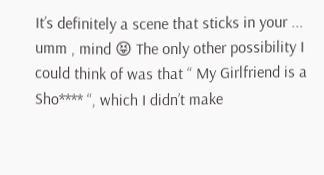It’s definitely a scene that sticks in your ... umm , mind 😝 The only other possibility I could think of was that “ My Girlfriend is a Sho**** “, which I didn’t make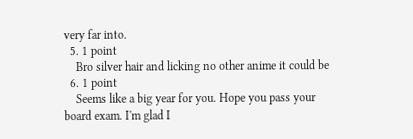very far into.
  5. 1 point
    Bro silver hair and licking no other anime it could be
  6. 1 point
    Seems like a big year for you. Hope you pass your board exam. I'm glad I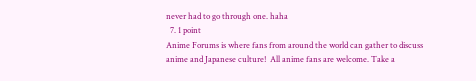never had to go through one. haha
  7. 1 point
Anime Forums is where fans from around the world can gather to discuss anime and Japanese culture!  All anime fans are welcome. Take a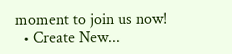moment to join us now!
  • Create New...